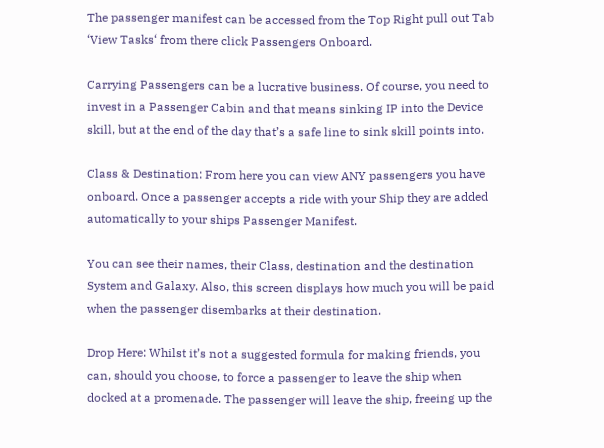The passenger manifest can be accessed from the Top Right pull out Tab ‘View Tasks‘ from there click Passengers Onboard.

Carrying Passengers can be a lucrative business. Of course, you need to invest in a Passenger Cabin and that means sinking IP into the Device skill, but at the end of the day that’s a safe line to sink skill points into.

Class & Destination: From here you can view ANY passengers you have onboard. Once a passenger accepts a ride with your Ship they are added automatically to your ships Passenger Manifest.

You can see their names, their Class, destination and the destination System and Galaxy. Also, this screen displays how much you will be paid when the passenger disembarks at their destination.

Drop Here: Whilst it’s not a suggested formula for making friends, you can, should you choose, to force a passenger to leave the ship when docked at a promenade. The passenger will leave the ship, freeing up the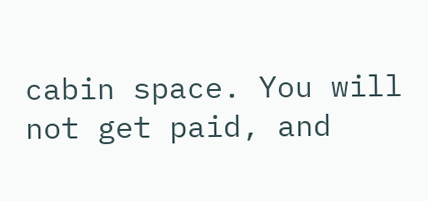cabin space. You will not get paid, and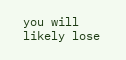you will likely lose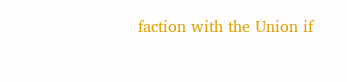faction with the Union if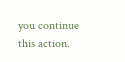you continue this action.